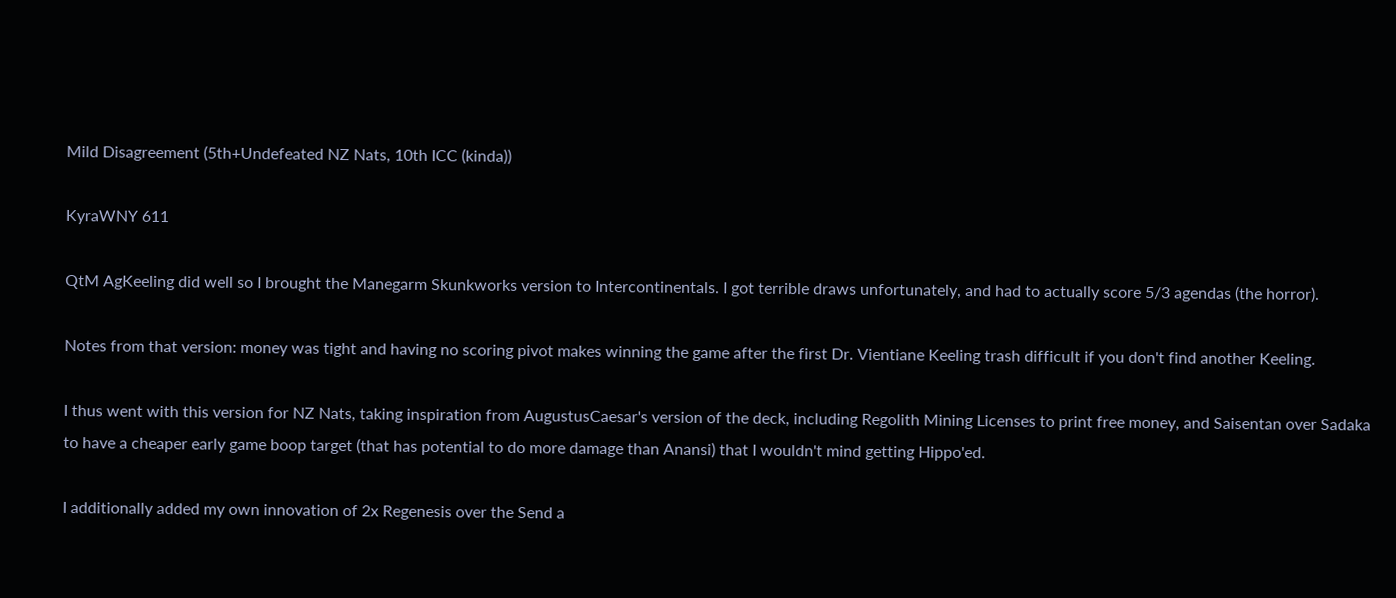Mild Disagreement (5th+Undefeated NZ Nats, 10th ICC (kinda))

KyraWNY 611

QtM AgKeeling did well so I brought the Manegarm Skunkworks version to Intercontinentals. I got terrible draws unfortunately, and had to actually score 5/3 agendas (the horror).

Notes from that version: money was tight and having no scoring pivot makes winning the game after the first Dr. Vientiane Keeling trash difficult if you don't find another Keeling.

I thus went with this version for NZ Nats, taking inspiration from AugustusCaesar's version of the deck, including Regolith Mining Licenses to print free money, and Saisentan over Sadaka to have a cheaper early game boop target (that has potential to do more damage than Anansi) that I wouldn't mind getting Hippo'ed.

I additionally added my own innovation of 2x Regenesis over the Send a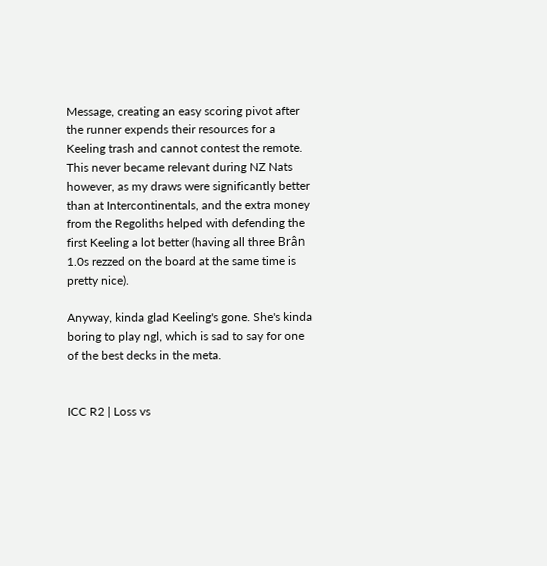Message, creating an easy scoring pivot after the runner expends their resources for a Keeling trash and cannot contest the remote. This never became relevant during NZ Nats however, as my draws were significantly better than at Intercontinentals, and the extra money from the Regoliths helped with defending the first Keeling a lot better (having all three Brân 1.0s rezzed on the board at the same time is pretty nice).

Anyway, kinda glad Keeling's gone. She's kinda boring to play ngl, which is sad to say for one of the best decks in the meta.


ICC R2 | Loss vs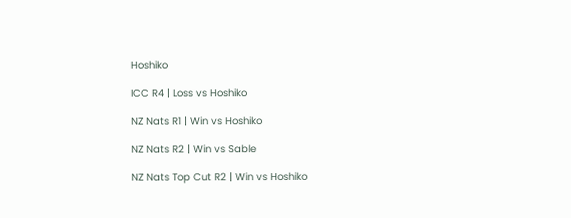Hoshiko

ICC R4 | Loss vs Hoshiko

NZ Nats R1 | Win vs Hoshiko

NZ Nats R2 | Win vs Sable

NZ Nats Top Cut R2 | Win vs Hoshiko